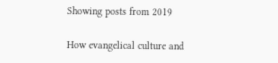Showing posts from 2019

How evangelical culture and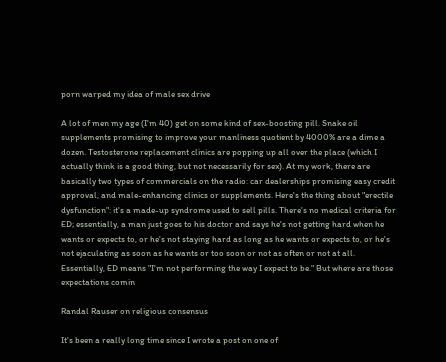porn warped my idea of male sex drive

A lot of men my age (I'm 40) get on some kind of sex-boosting pill. Snake oil supplements promising to improve your manliness quotient by 4000% are a dime a dozen. Testosterone replacement clinics are popping up all over the place (which I actually think is a good thing, but not necessarily for sex). At my work, there are basically two types of commercials on the radio: car dealerships promising easy credit approval, and male-enhancing clinics or supplements. Here's the thing about "erectile dysfunction": it's a made-up syndrome used to sell pills. There's no medical criteria for ED; essentially, a man just goes to his doctor and says he's not getting hard when he wants or expects to, or he's not staying hard as long as he wants or expects to, or he's not ejaculating as soon as he wants or too soon or not as often or not at all. Essentially, ED means "I'm not performing the way I expect to be." But where are those expectations comin

Randal Rauser on religious consensus

It's been a really long time since I wrote a post on one of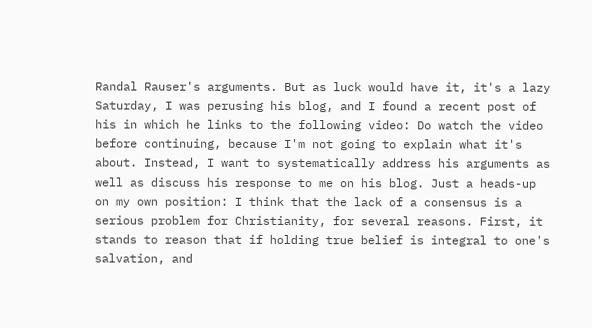Randal Rauser's arguments. But as luck would have it, it's a lazy Saturday, I was perusing his blog, and I found a recent post of his in which he links to the following video: Do watch the video before continuing, because I'm not going to explain what it's about. Instead, I want to systematically address his arguments as well as discuss his response to me on his blog. Just a heads-up on my own position: I think that the lack of a consensus is a serious problem for Christianity, for several reasons. First, it stands to reason that if holding true belief is integral to one's salvation, and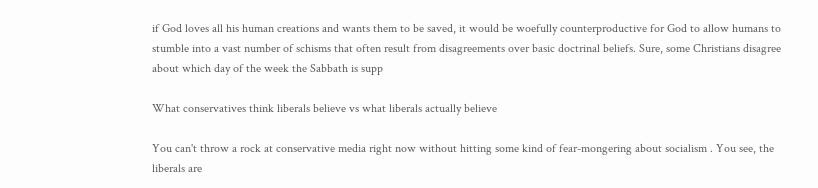if God loves all his human creations and wants them to be saved, it would be woefully counterproductive for God to allow humans to stumble into a vast number of schisms that often result from disagreements over basic doctrinal beliefs. Sure, some Christians disagree about which day of the week the Sabbath is supp

What conservatives think liberals believe vs what liberals actually believe

You can't throw a rock at conservative media right now without hitting some kind of fear-mongering about socialism . You see, the liberals are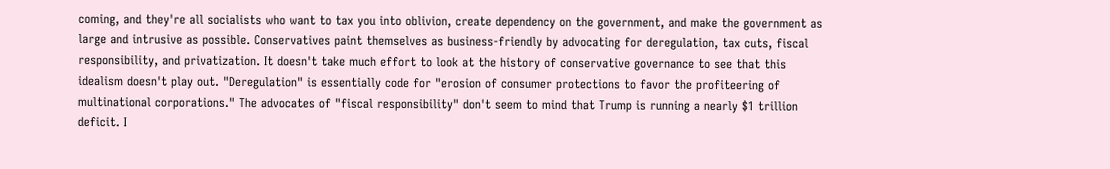coming, and they're all socialists who want to tax you into oblivion, create dependency on the government, and make the government as large and intrusive as possible. Conservatives paint themselves as business-friendly by advocating for deregulation, tax cuts, fiscal responsibility, and privatization. It doesn't take much effort to look at the history of conservative governance to see that this idealism doesn't play out. "Deregulation" is essentially code for "erosion of consumer protections to favor the profiteering of multinational corporations." The advocates of "fiscal responsibility" don't seem to mind that Trump is running a nearly $1 trillion deficit. I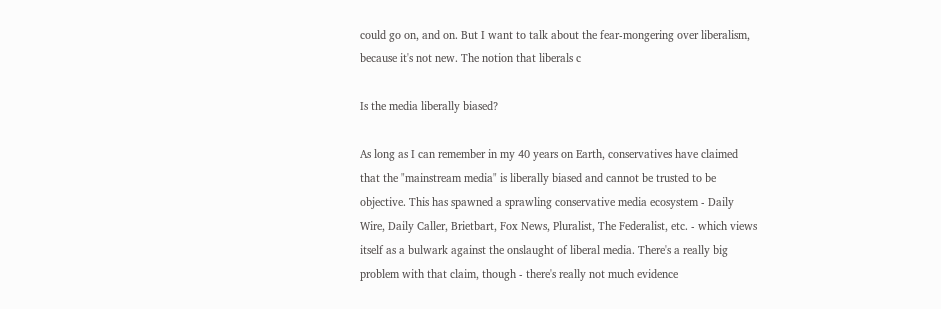could go on, and on. But I want to talk about the fear-mongering over liberalism, because it's not new. The notion that liberals c

Is the media liberally biased?

As long as I can remember in my 40 years on Earth, conservatives have claimed that the "mainstream media" is liberally biased and cannot be trusted to be objective. This has spawned a sprawling conservative media ecosystem - Daily Wire, Daily Caller, Brietbart, Fox News, Pluralist, The Federalist, etc. - which views itself as a bulwark against the onslaught of liberal media. There's a really big problem with that claim, though - there's really not much evidence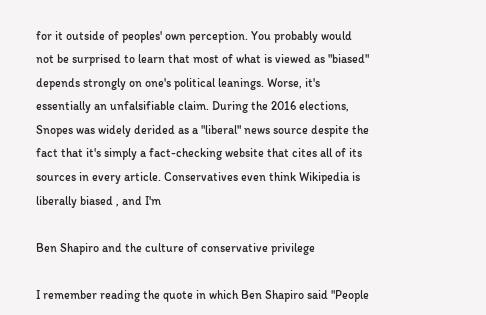for it outside of peoples' own perception. You probably would not be surprised to learn that most of what is viewed as "biased" depends strongly on one's political leanings. Worse, it's essentially an unfalsifiable claim. During the 2016 elections, Snopes was widely derided as a "liberal" news source despite the fact that it's simply a fact-checking website that cites all of its sources in every article. Conservatives even think Wikipedia is liberally biased , and I'm

Ben Shapiro and the culture of conservative privilege

I remember reading the quote in which Ben Shapiro said "People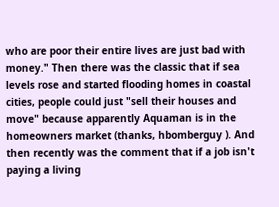who are poor their entire lives are just bad with money." Then there was the classic that if sea levels rose and started flooding homes in coastal cities, people could just "sell their houses and move" because apparently Aquaman is in the homeowners market (thanks, hbomberguy ). And then recently was the comment that if a job isn't paying a living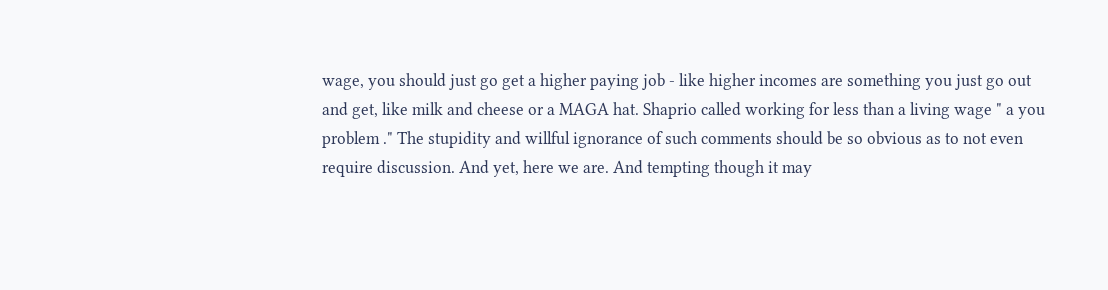wage, you should just go get a higher paying job - like higher incomes are something you just go out and get, like milk and cheese or a MAGA hat. Shaprio called working for less than a living wage " a you problem ." The stupidity and willful ignorance of such comments should be so obvious as to not even require discussion. And yet, here we are. And tempting though it may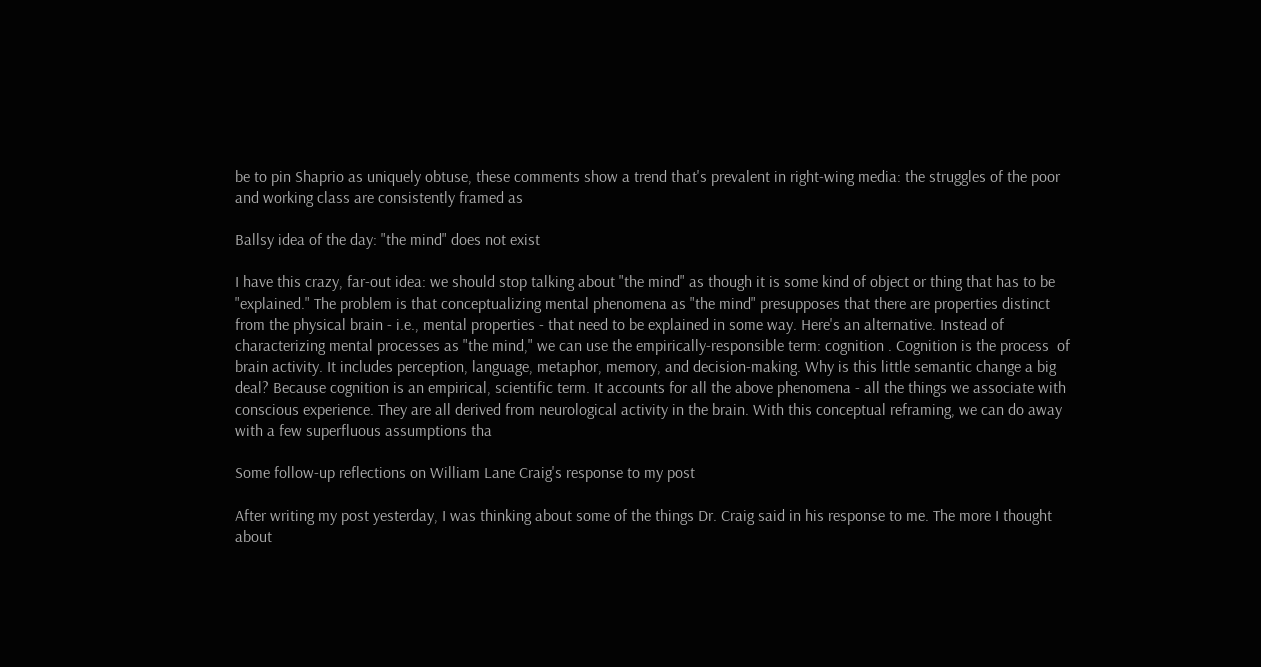be to pin Shaprio as uniquely obtuse, these comments show a trend that's prevalent in right-wing media: the struggles of the poor and working class are consistently framed as

Ballsy idea of the day: "the mind" does not exist

I have this crazy, far-out idea: we should stop talking about "the mind" as though it is some kind of object or thing that has to be "explained." The problem is that conceptualizing mental phenomena as "the mind" presupposes that there are properties distinct from the physical brain - i.e., mental properties - that need to be explained in some way. Here's an alternative. Instead of characterizing mental processes as "the mind," we can use the empirically-responsible term: cognition . Cognition is the process  of brain activity. It includes perception, language, metaphor, memory, and decision-making. Why is this little semantic change a big deal? Because cognition is an empirical, scientific term. It accounts for all the above phenomena - all the things we associate with conscious experience. They are all derived from neurological activity in the brain. With this conceptual reframing, we can do away with a few superfluous assumptions tha

Some follow-up reflections on William Lane Craig's response to my post

After writing my post yesterday, I was thinking about some of the things Dr. Craig said in his response to me. The more I thought about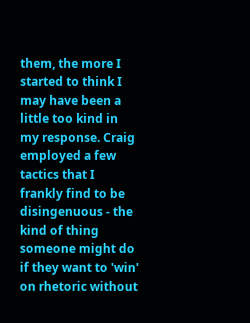them, the more I started to think I may have been a little too kind in my response. Craig employed a few tactics that I frankly find to be disingenuous - the kind of thing someone might do if they want to 'win' on rhetoric without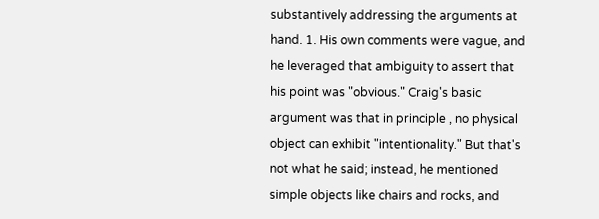substantively addressing the arguments at hand. 1. His own comments were vague, and he leveraged that ambiguity to assert that his point was "obvious." Craig's basic argument was that in principle , no physical object can exhibit "intentionality." But that's not what he said; instead, he mentioned simple objects like chairs and rocks, and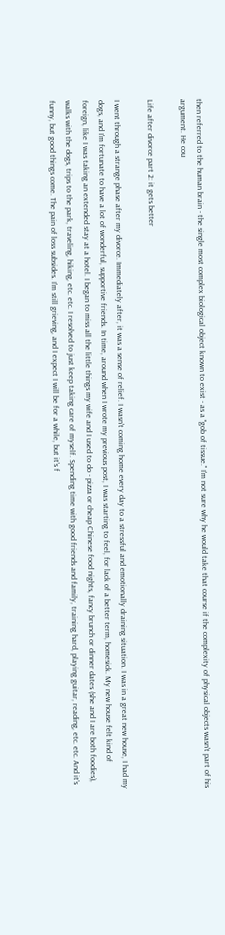then referred to the human brain - the single most complex biological object known to exist - as a "gob of tissue." I'm not sure why he would take that course if the complexity of physical objects wasn't part of his argument. He cou

Life after divorce part 2: it gets better

I went through a strange phase after my divorce. Immediately after, it was a sense of relief. I wasn't coming home every day to a stressful and emotionally draining situation. I was in a great new house, I had my dogs, and I'm fortunate to have a lot of wonderful, supportive friends. In time, around when I wrote my previous post, I was starting to feel, for lack of a better term, homesick. My new house felt kind of foreign, like I was taking an extended stay at a hotel. I began to miss all the little things my wife and I used to do - pizza or cheap Chinese food nights, fancy brunch or dinner dates (she and I are both foodies), walks with the dogs, trips to the park, traveling, hiking, etc. etc. I resolved to just keep taking care of myself. Spending time with good friends and family, training hard, playing guitar, reading, etc. etc. And it's funny, but good things come. The pain of loss subsides. I'm still grieving, and I expect I will be for a while, but it's f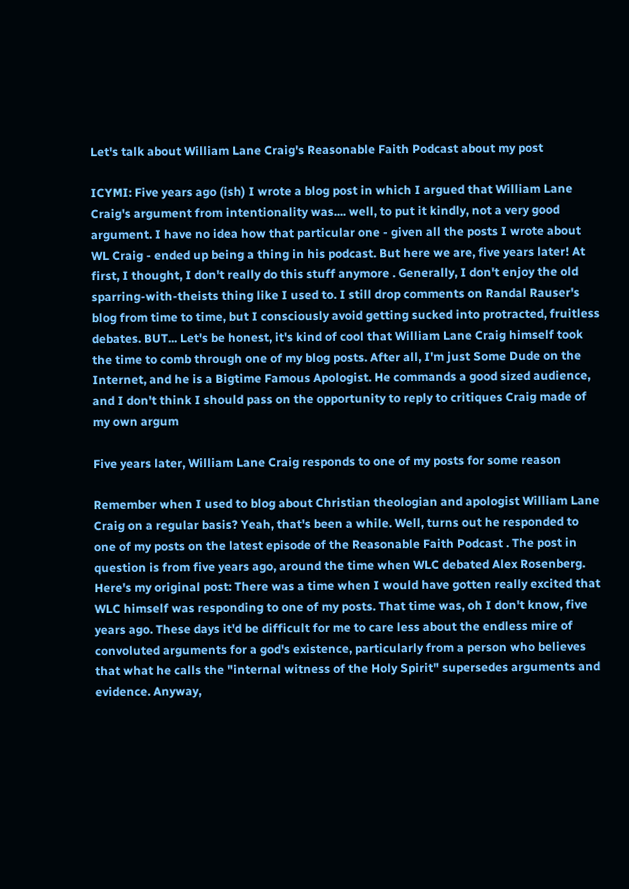Let's talk about William Lane Craig's Reasonable Faith Podcast about my post

ICYMI: Five years ago (ish) I wrote a blog post in which I argued that William Lane Craig's argument from intentionality was.... well, to put it kindly, not a very good argument. I have no idea how that particular one - given all the posts I wrote about WL Craig - ended up being a thing in his podcast. But here we are, five years later! At first, I thought, I don't really do this stuff anymore . Generally, I don't enjoy the old sparring-with-theists thing like I used to. I still drop comments on Randal Rauser's blog from time to time, but I consciously avoid getting sucked into protracted, fruitless debates. BUT... Let's be honest, it's kind of cool that William Lane Craig himself took the time to comb through one of my blog posts. After all, I'm just Some Dude on the Internet, and he is a Bigtime Famous Apologist. He commands a good sized audience, and I don't think I should pass on the opportunity to reply to critiques Craig made of my own argum

Five years later, William Lane Craig responds to one of my posts for some reason

Remember when I used to blog about Christian theologian and apologist William Lane Craig on a regular basis? Yeah, that's been a while. Well, turns out he responded to one of my posts on the latest episode of the Reasonable Faith Podcast . The post in question is from five years ago, around the time when WLC debated Alex Rosenberg. Here's my original post: There was a time when I would have gotten really excited that WLC himself was responding to one of my posts. That time was, oh I don't know, five years ago. These days it'd be difficult for me to care less about the endless mire of convoluted arguments for a god's existence, particularly from a person who believes that what he calls the "internal witness of the Holy Spirit" supersedes arguments and evidence. Anyway,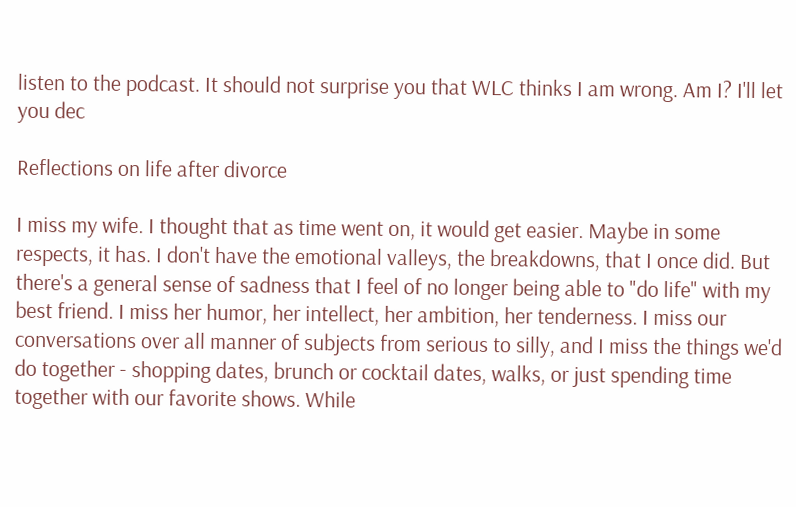listen to the podcast. It should not surprise you that WLC thinks I am wrong. Am I? I'll let you dec

Reflections on life after divorce

I miss my wife. I thought that as time went on, it would get easier. Maybe in some respects, it has. I don't have the emotional valleys, the breakdowns, that I once did. But there's a general sense of sadness that I feel of no longer being able to "do life" with my best friend. I miss her humor, her intellect, her ambition, her tenderness. I miss our conversations over all manner of subjects from serious to silly, and I miss the things we'd do together - shopping dates, brunch or cocktail dates, walks, or just spending time together with our favorite shows. While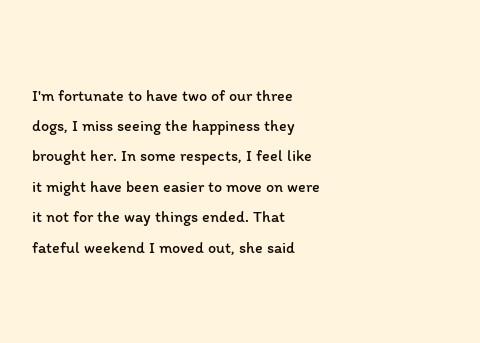I'm fortunate to have two of our three dogs, I miss seeing the happiness they brought her. In some respects, I feel like it might have been easier to move on were it not for the way things ended. That fateful weekend I moved out, she said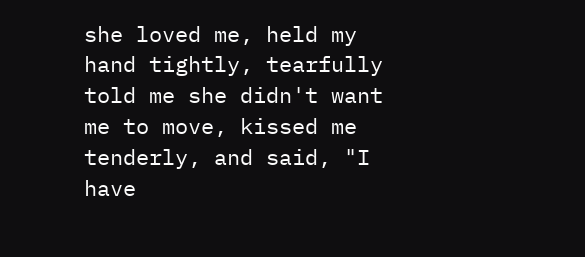she loved me, held my hand tightly, tearfully told me she didn't want me to move, kissed me tenderly, and said, "I have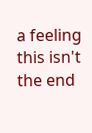a feeling this isn't the end